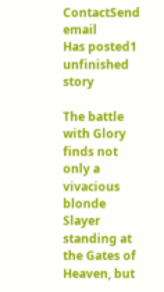ContactSend email
Has posted1 unfinished story

The battle with Glory finds not only a vivacious blonde Slayer standing at the Gates of Heaven, but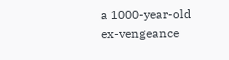a 1000-year-old ex-vengeance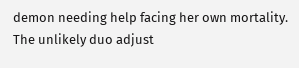demon needing help facing her own mortality. The unlikely duo adjust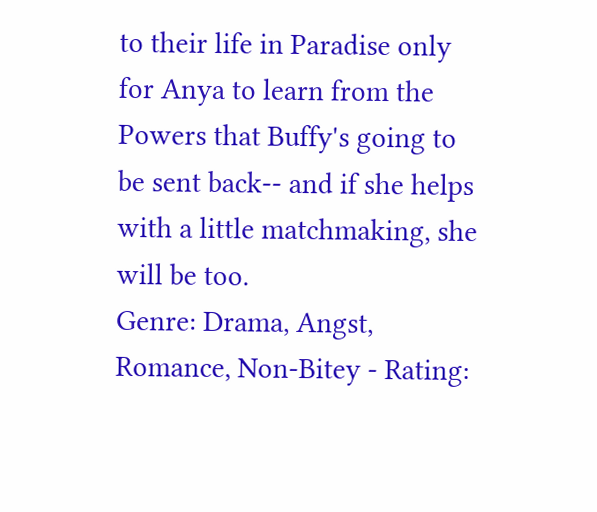to their life in Paradise only for Anya to learn from the Powers that Buffy's going to be sent back-- and if she helps with a little matchmaking, she will be too.
Genre: Drama, Angst, Romance, Non-Bitey - Rating: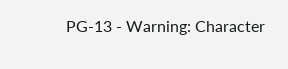PG-13 - Warning: Character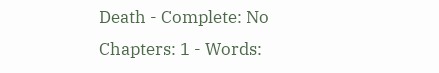Death - Complete: No
Chapters: 1 - Words: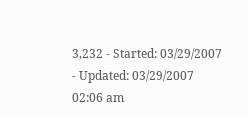3,232 - Started: 03/29/2007 - Updated: 03/29/2007 02:06 am